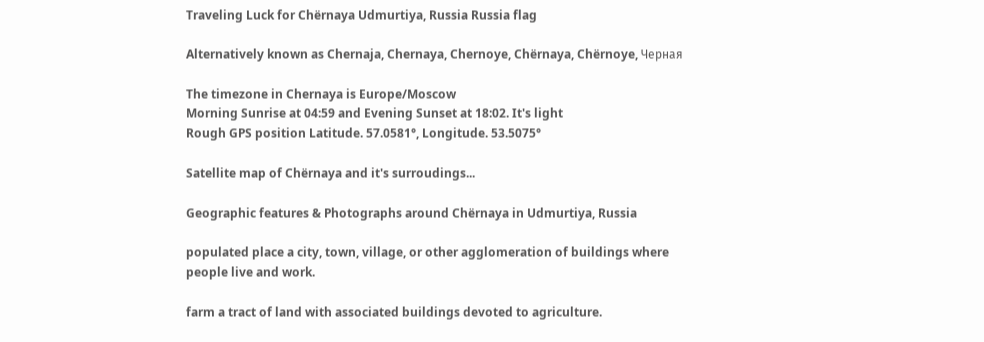Traveling Luck for Chërnaya Udmurtiya, Russia Russia flag

Alternatively known as Chernaja, Chernaya, Chernoye, Chërnaya, Chërnoye, Черная

The timezone in Chernaya is Europe/Moscow
Morning Sunrise at 04:59 and Evening Sunset at 18:02. It's light
Rough GPS position Latitude. 57.0581°, Longitude. 53.5075°

Satellite map of Chërnaya and it's surroudings...

Geographic features & Photographs around Chërnaya in Udmurtiya, Russia

populated place a city, town, village, or other agglomeration of buildings where people live and work.

farm a tract of land with associated buildings devoted to agriculture.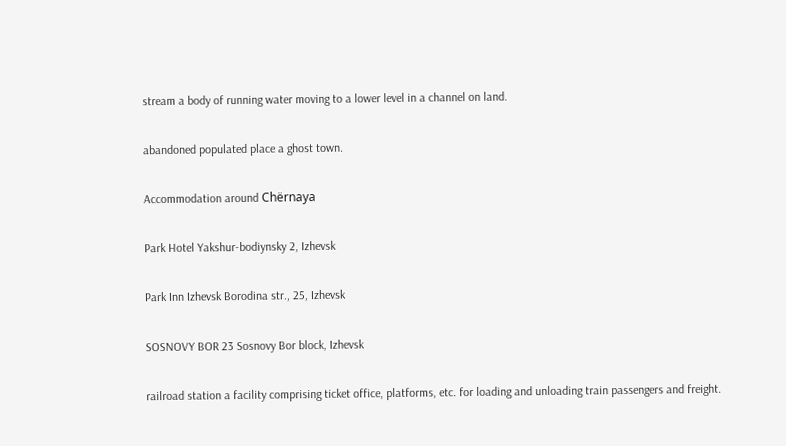stream a body of running water moving to a lower level in a channel on land.

abandoned populated place a ghost town.

Accommodation around Chërnaya

Park Hotel Yakshur-bodiynsky 2, Izhevsk

Park Inn Izhevsk Borodina str., 25, Izhevsk

SOSNOVY BOR 23 Sosnovy Bor block, Izhevsk

railroad station a facility comprising ticket office, platforms, etc. for loading and unloading train passengers and freight.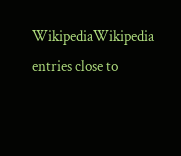WikipediaWikipedia entries close to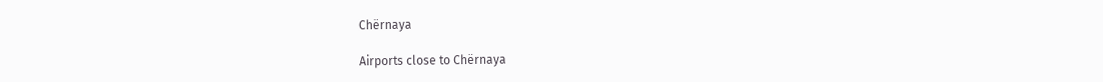Chërnaya

Airports close to Chërnaya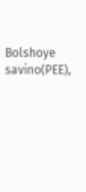Bolshoye savino(PEE),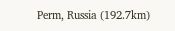Perm, Russia (192.7km)